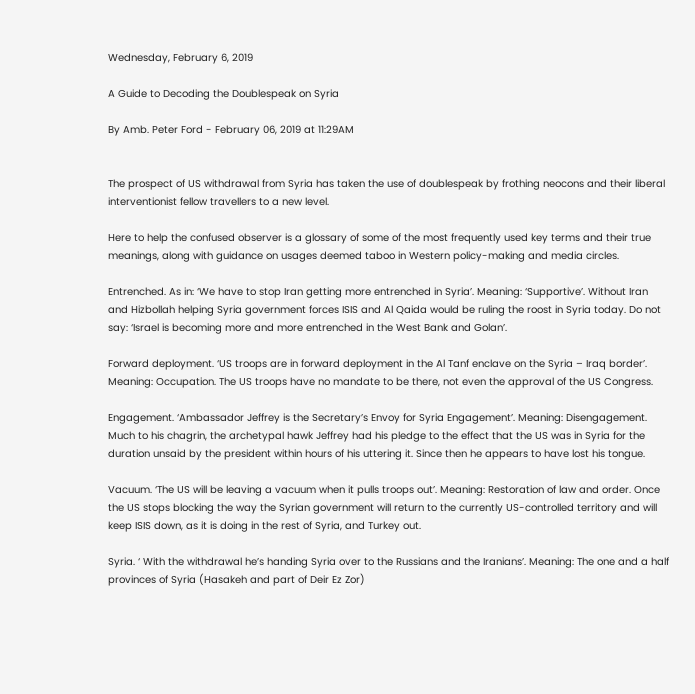Wednesday, February 6, 2019

A Guide to Decoding the Doublespeak on Syria

By Amb. Peter Ford - February 06, 2019 at 11:29AM


The prospect of US withdrawal from Syria has taken the use of doublespeak by frothing neocons and their liberal interventionist fellow travellers to a new level.

Here to help the confused observer is a glossary of some of the most frequently used key terms and their true meanings, along with guidance on usages deemed taboo in Western policy-making and media circles.

Entrenched. As in: ‘We have to stop Iran getting more entrenched in Syria’. Meaning: ‘Supportive’. Without Iran and Hizbollah helping Syria government forces ISIS and Al Qaida would be ruling the roost in Syria today. Do not say: ‘Israel is becoming more and more entrenched in the West Bank and Golan’.

Forward deployment. ‘US troops are in forward deployment in the Al Tanf enclave on the Syria – Iraq border’. Meaning: Occupation. The US troops have no mandate to be there, not even the approval of the US Congress.

Engagement. ‘Ambassador Jeffrey is the Secretary’s Envoy for Syria Engagement’. Meaning: Disengagement. Much to his chagrin, the archetypal hawk Jeffrey had his pledge to the effect that the US was in Syria for the duration unsaid by the president within hours of his uttering it. Since then he appears to have lost his tongue.

Vacuum. ‘The US will be leaving a vacuum when it pulls troops out’. Meaning: Restoration of law and order. Once the US stops blocking the way the Syrian government will return to the currently US-controlled territory and will keep ISIS down, as it is doing in the rest of Syria, and Turkey out.

Syria. ‘ With the withdrawal he’s handing Syria over to the Russians and the Iranians’. Meaning: The one and a half provinces of Syria (Hasakeh and part of Deir Ez Zor)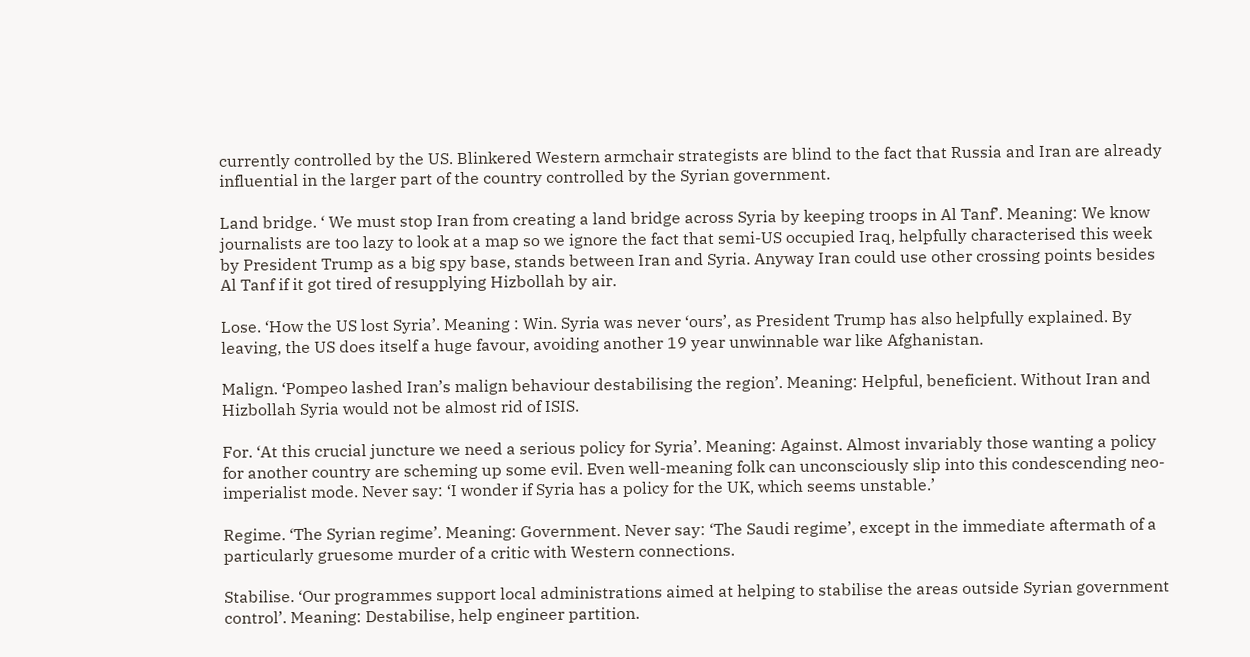currently controlled by the US. Blinkered Western armchair strategists are blind to the fact that Russia and Iran are already influential in the larger part of the country controlled by the Syrian government.

Land bridge. ‘ We must stop Iran from creating a land bridge across Syria by keeping troops in Al Tanf’. Meaning: We know journalists are too lazy to look at a map so we ignore the fact that semi-US occupied Iraq, helpfully characterised this week by President Trump as a big spy base, stands between Iran and Syria. Anyway Iran could use other crossing points besides Al Tanf if it got tired of resupplying Hizbollah by air.

Lose. ‘How the US lost Syria’. Meaning : Win. Syria was never ‘ours’, as President Trump has also helpfully explained. By leaving, the US does itself a huge favour, avoiding another 19 year unwinnable war like Afghanistan.

Malign. ‘Pompeo lashed Iran’s malign behaviour destabilising the region’. Meaning: Helpful, beneficient. Without Iran and Hizbollah Syria would not be almost rid of ISIS.

For. ‘At this crucial juncture we need a serious policy for Syria’. Meaning: Against. Almost invariably those wanting a policy for another country are scheming up some evil. Even well-meaning folk can unconsciously slip into this condescending neo-imperialist mode. Never say: ‘I wonder if Syria has a policy for the UK, which seems unstable.’

Regime. ‘The Syrian regime’. Meaning: Government. Never say: ‘The Saudi regime’, except in the immediate aftermath of a particularly gruesome murder of a critic with Western connections.

Stabilise. ‘Our programmes support local administrations aimed at helping to stabilise the areas outside Syrian government control’. Meaning: Destabilise, help engineer partition.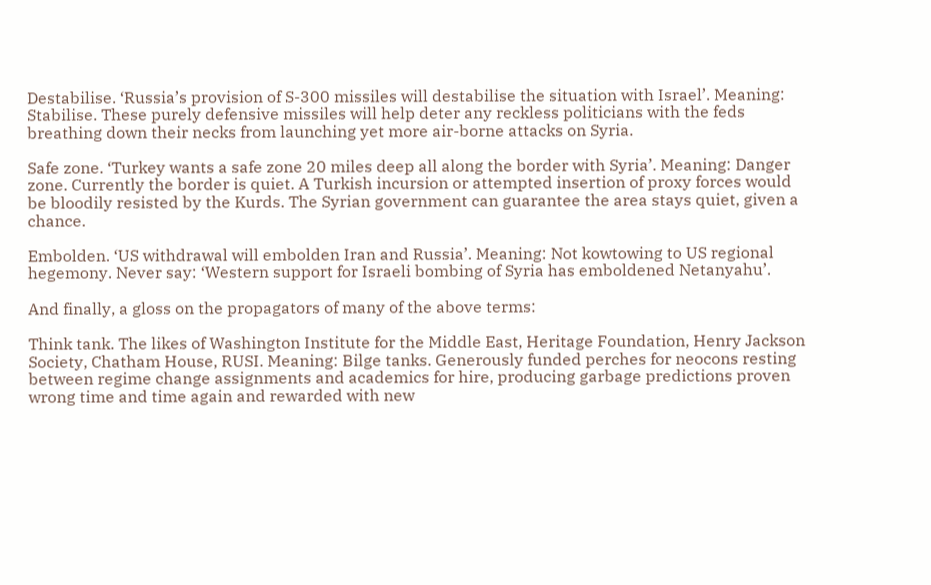Destabilise. ‘Russia’s provision of S-300 missiles will destabilise the situation with Israel’. Meaning: Stabilise. These purely defensive missiles will help deter any reckless politicians with the feds breathing down their necks from launching yet more air-borne attacks on Syria.

Safe zone. ‘Turkey wants a safe zone 20 miles deep all along the border with Syria’. Meaning: Danger zone. Currently the border is quiet. A Turkish incursion or attempted insertion of proxy forces would be bloodily resisted by the Kurds. The Syrian government can guarantee the area stays quiet, given a chance.

Embolden. ‘US withdrawal will embolden Iran and Russia’. Meaning: Not kowtowing to US regional hegemony. Never say: ‘Western support for Israeli bombing of Syria has emboldened Netanyahu’.

And finally, a gloss on the propagators of many of the above terms:

Think tank. The likes of Washington Institute for the Middle East, Heritage Foundation, Henry Jackson Society, Chatham House, RUSI. Meaning: Bilge tanks. Generously funded perches for neocons resting between regime change assignments and academics for hire, producing garbage predictions proven wrong time and time again and rewarded with new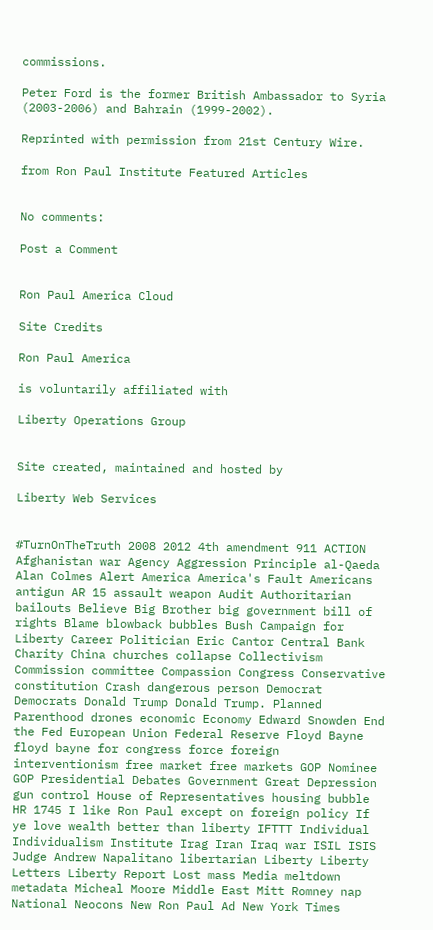commissions.

Peter Ford is the former British Ambassador to Syria (2003-2006) and Bahrain (1999-2002).

Reprinted with permission from 21st Century Wire.

from Ron Paul Institute Featured Articles


No comments:

Post a Comment


Ron Paul America Cloud

Site Credits

Ron Paul America

is voluntarily affiliated with

Liberty Operations Group


Site created, maintained and hosted by

Liberty Web Services


#TurnOnTheTruth 2008 2012 4th amendment 911 ACTION Afghanistan war Agency Aggression Principle al-Qaeda Alan Colmes Alert America America's Fault Americans antigun AR 15 assault weapon Audit Authoritarian bailouts Believe Big Brother big government bill of rights Blame blowback bubbles Bush Campaign for Liberty Career Politician Eric Cantor Central Bank Charity China churches collapse Collectivism Commission committee Compassion Congress Conservative constitution Crash dangerous person Democrat Democrats Donald Trump Donald Trump. Planned Parenthood drones economic Economy Edward Snowden End the Fed European Union Federal Reserve Floyd Bayne floyd bayne for congress force foreign interventionism free market free markets GOP Nominee GOP Presidential Debates Government Great Depression gun control House of Representatives housing bubble HR 1745 I like Ron Paul except on foreign policy If ye love wealth better than liberty IFTTT Individual Individualism Institute Irag Iran Iraq war ISIL ISIS Judge Andrew Napalitano libertarian Liberty Liberty Letters Liberty Report Lost mass Media meltdown metadata Micheal Moore Middle East Mitt Romney nap National Neocons New Ron Paul Ad New York Times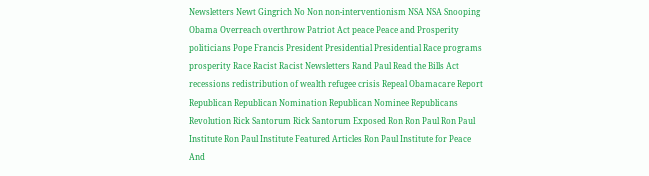Newsletters Newt Gingrich No Non non-interventionism NSA NSA Snooping Obama Overreach overthrow Patriot Act peace Peace and Prosperity politicians Pope Francis President Presidential Presidential Race programs prosperity Race Racist Racist Newsletters Rand Paul Read the Bills Act recessions redistribution of wealth refugee crisis Repeal Obamacare Report Republican Republican Nomination Republican Nominee Republicans Revolution Rick Santorum Rick Santorum Exposed Ron Ron Paul Ron Paul Institute Ron Paul Institute Featured Articles Ron Paul Institute for Peace And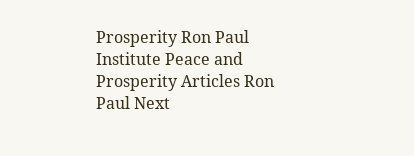Prosperity Ron Paul Institute Peace and Prosperity Articles Ron Paul Next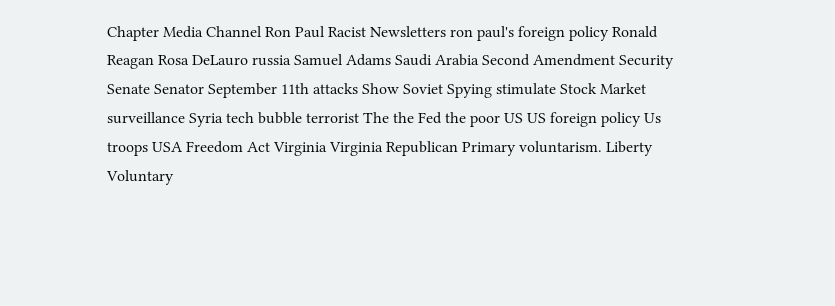Chapter Media Channel Ron Paul Racist Newsletters ron paul's foreign policy Ronald Reagan Rosa DeLauro russia Samuel Adams Saudi Arabia Second Amendment Security Senate Senator September 11th attacks Show Soviet Spying stimulate Stock Market surveillance Syria tech bubble terrorist The the Fed the poor US US foreign policy Us troops USA Freedom Act Virginia Virginia Republican Primary voluntarism. Liberty Voluntary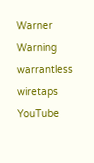Warner Warning warrantless wiretaps YouTube